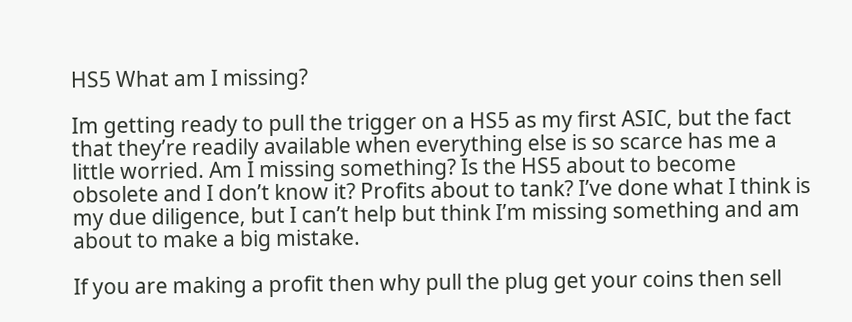HS5 What am I missing?

Im getting ready to pull the trigger on a HS5 as my first ASIC, but the fact that they’re readily available when everything else is so scarce has me a little worried. Am I missing something? Is the HS5 about to become obsolete and I don’t know it? Profits about to tank? I’ve done what I think is my due diligence, but I can’t help but think I’m missing something and am about to make a big mistake.

If you are making a profit then why pull the plug get your coins then sell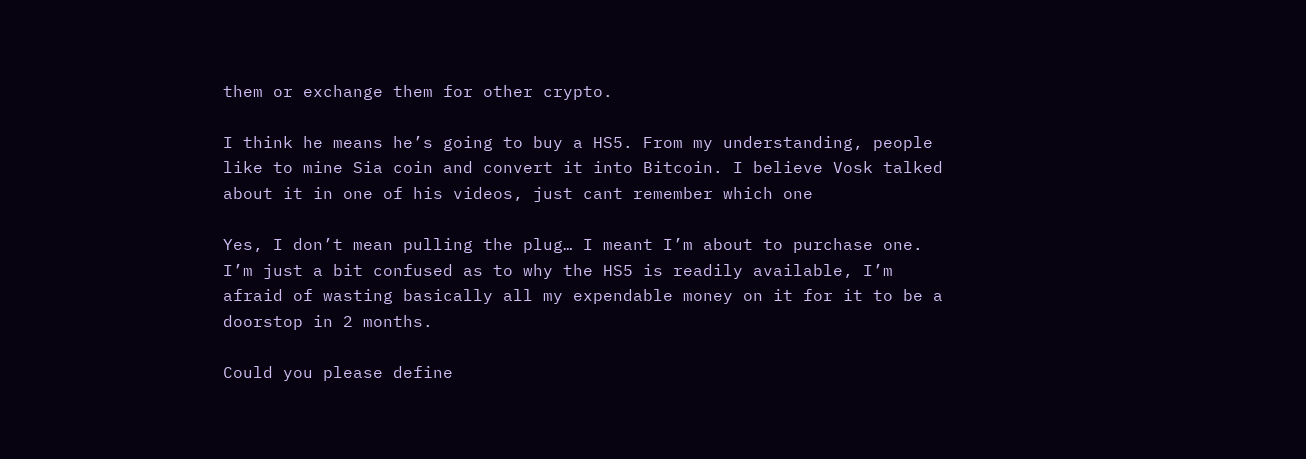them or exchange them for other crypto.

I think he means he’s going to buy a HS5. From my understanding, people like to mine Sia coin and convert it into Bitcoin. I believe Vosk talked about it in one of his videos, just cant remember which one

Yes, I don’t mean pulling the plug… I meant I’m about to purchase one. I’m just a bit confused as to why the HS5 is readily available, I’m afraid of wasting basically all my expendable money on it for it to be a doorstop in 2 months.

Could you please define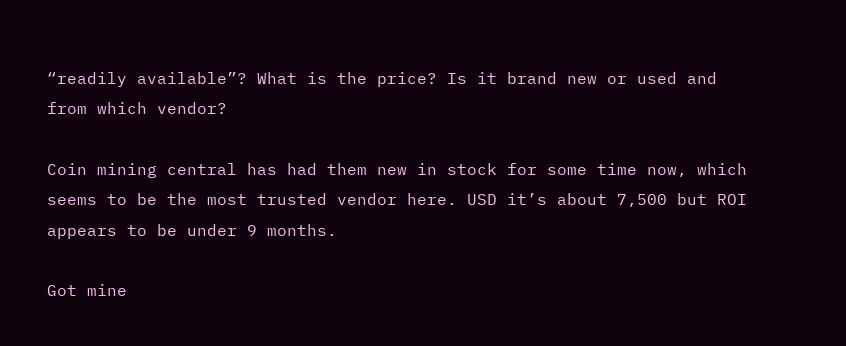“readily available”? What is the price? Is it brand new or used and from which vendor?

Coin mining central has had them new in stock for some time now, which seems to be the most trusted vendor here. USD it’s about 7,500 but ROI appears to be under 9 months.

Got mine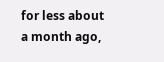for less about a month ago,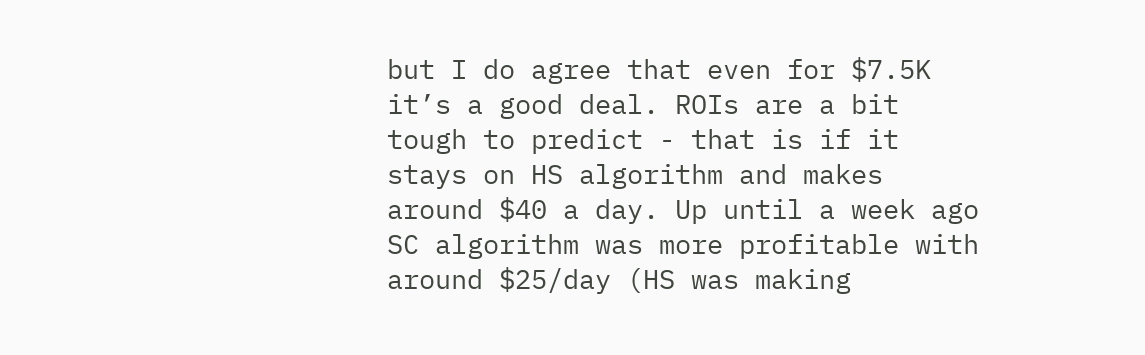but I do agree that even for $7.5K it’s a good deal. ROIs are a bit tough to predict - that is if it stays on HS algorithm and makes around $40 a day. Up until a week ago SC algorithm was more profitable with around $25/day (HS was making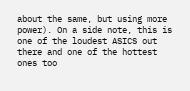about the same, but using more power). On a side note, this is one of the loudest ASICS out there and one of the hottest ones too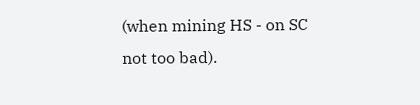(when mining HS - on SC not too bad).